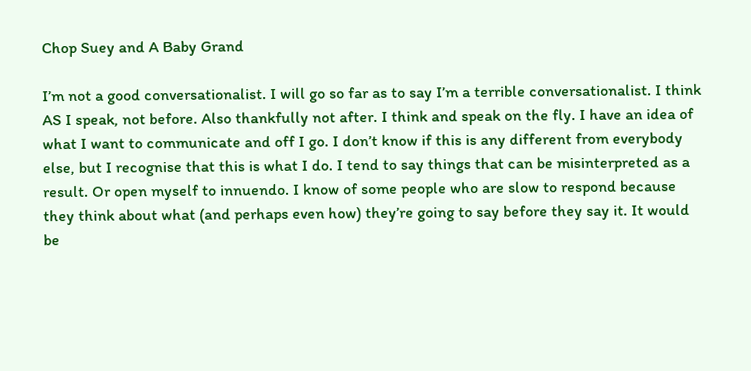Chop Suey and A Baby Grand

I’m not a good conversationalist. I will go so far as to say I’m a terrible conversationalist. I think AS I speak, not before. Also thankfully not after. I think and speak on the fly. I have an idea of what I want to communicate and off I go. I don’t know if this is any different from everybody else, but I recognise that this is what I do. I tend to say things that can be misinterpreted as a result. Or open myself to innuendo. I know of some people who are slow to respond because they think about what (and perhaps even how) they’re going to say before they say it. It would be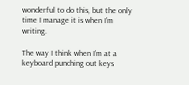wonderful to do this, but the only time I manage it is when I’m writing.

The way I think when I’m at a keyboard punching out keys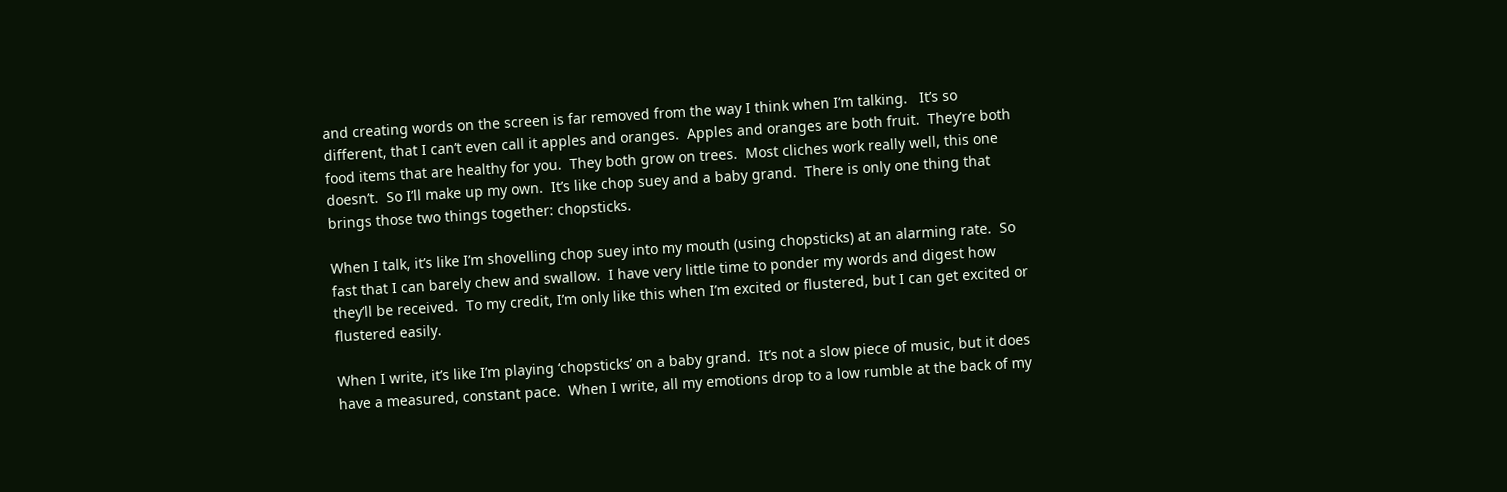and creating words on the screen is far removed from the way I think when I’m talking.   It’s so different, that I can’t even call it apples and oranges.  Apples and oranges are both fruit.  They’re both food items that are healthy for you.  They both grow on trees.  Most cliches work really well, this one doesn’t.  So I’ll make up my own.  It’s like chop suey and a baby grand.  There is only one thing that brings those two things together: chopsticks.

When I talk, it’s like I’m shovelling chop suey into my mouth (using chopsticks) at an alarming rate.  So fast that I can barely chew and swallow.  I have very little time to ponder my words and digest how they’ll be received.  To my credit, I’m only like this when I’m excited or flustered, but I can get excited or flustered easily.

When I write, it’s like I’m playing ‘chopsticks’ on a baby grand.  It’s not a slow piece of music, but it does have a measured, constant pace.  When I write, all my emotions drop to a low rumble at the back of my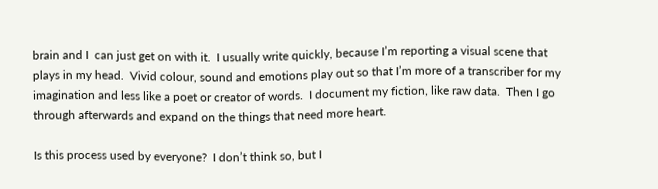brain and I  can just get on with it.  I usually write quickly, because I’m reporting a visual scene that plays in my head.  Vivid colour, sound and emotions play out so that I’m more of a transcriber for my imagination and less like a poet or creator of words.  I document my fiction, like raw data.  Then I go through afterwards and expand on the things that need more heart.

Is this process used by everyone?  I don’t think so, but I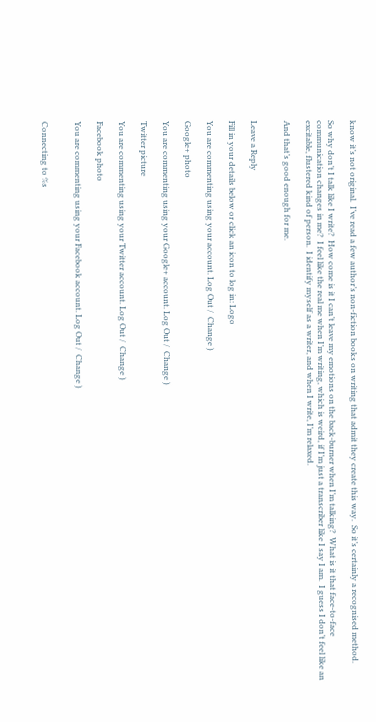know it’s not original.  I’ve read a few author’s non-fiction books on writing that admit they create this way.  So it’s certainly a recognised method.

So why don’t I talk like I write?  How come is it I can’t leave my emotions on the back-burner when I’m talking?  What is it that face-to-face communication changes in me?  I feel like the real me when I’m writing, which is weird, if I’m just a transcriber like I say I am.  I guess I don’t feel like an excitable, flustered kind of person.  I identify myself as a writer, and when I write, I’m relaxed.

And that’s good enough for me.


Leave a Reply

Fill in your details below or click an icon to log in: Logo

You are commenting using your account. Log Out /  Change )

Google+ photo

You are commenting using your Google+ account. Log Out /  Change )

Twitter picture

You are commenting using your Twitter account. Log Out /  Change )

Facebook photo

You are commenting using your Facebook account. Log Out /  Change )


Connecting to %s